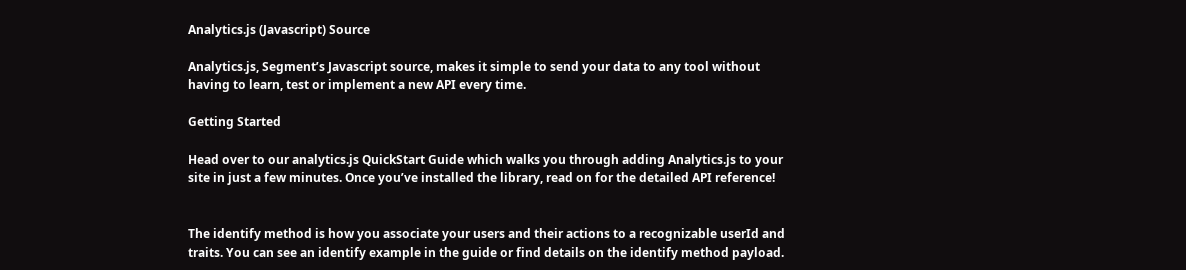Analytics.js (Javascript) Source

Analytics.js, Segment’s Javascript source, makes it simple to send your data to any tool without having to learn, test or implement a new API every time.

Getting Started

Head over to our analytics.js QuickStart Guide which walks you through adding Analytics.js to your site in just a few minutes. Once you’ve installed the library, read on for the detailed API reference!


The identify method is how you associate your users and their actions to a recognizable userId and traits. You can see an identify example in the guide or find details on the identify method payload.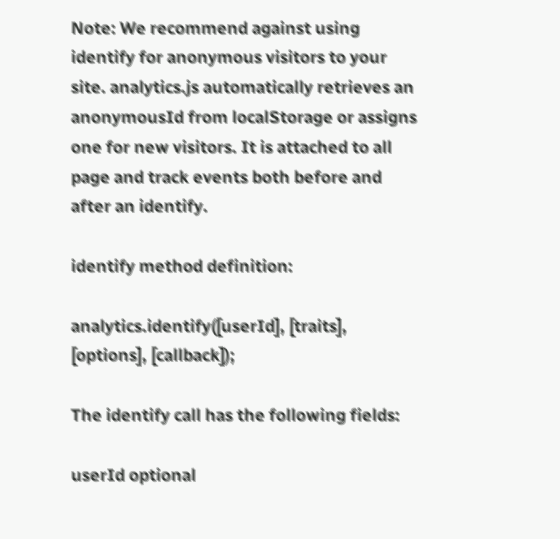Note: We recommend against using identify for anonymous visitors to your site. analytics.js automatically retrieves an anonymousId from localStorage or assigns one for new visitors. It is attached to all page and track events both before and after an identify.

identify method definition:

analytics.identify([userId], [traits], [options], [callback]);

The identify call has the following fields:

userId optional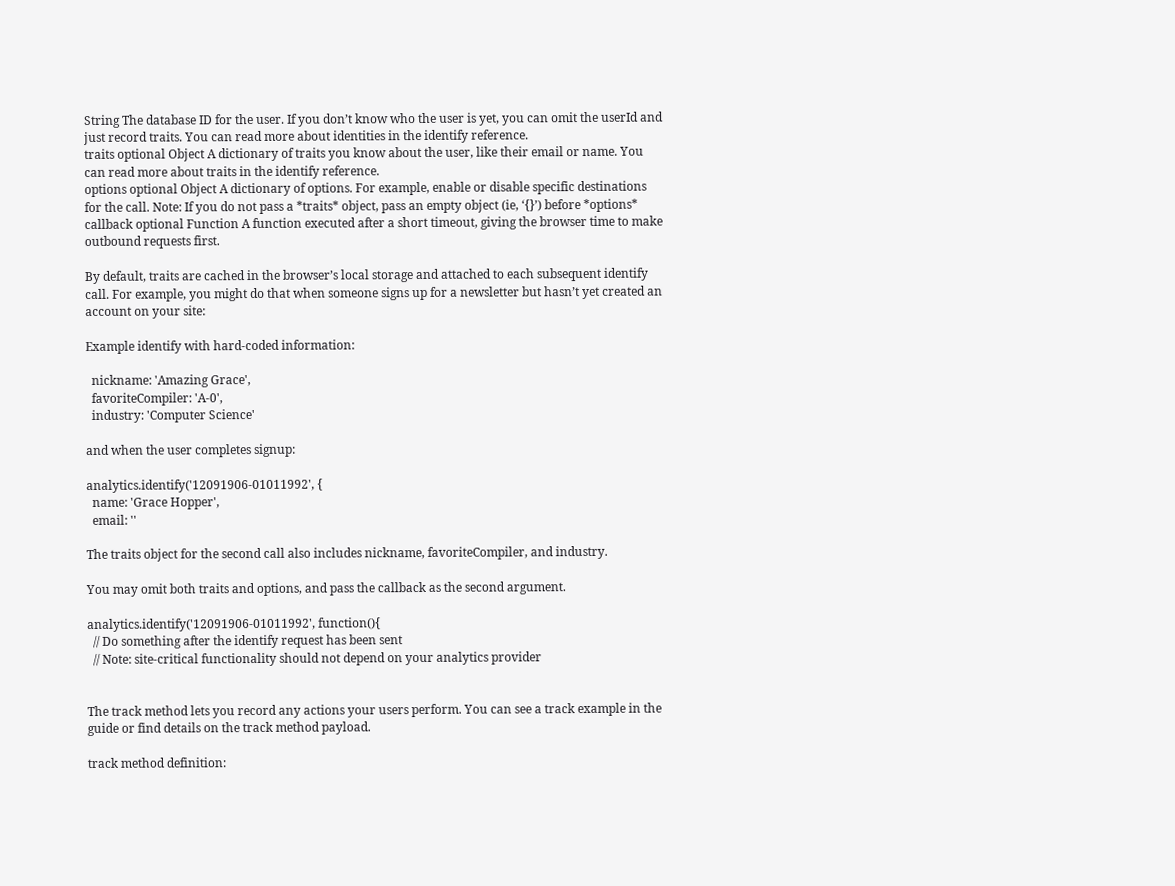String The database ID for the user. If you don’t know who the user is yet, you can omit the userId and just record traits. You can read more about identities in the identify reference.
traits optional Object A dictionary of traits you know about the user, like their email or name. You can read more about traits in the identify reference.
options optional Object A dictionary of options. For example, enable or disable specific destinations for the call. Note: If you do not pass a *traits* object, pass an empty object (ie, ‘{}’) before *options*
callback optional Function A function executed after a short timeout, giving the browser time to make outbound requests first.

By default, traits are cached in the browser’s local storage and attached to each subsequent identify call. For example, you might do that when someone signs up for a newsletter but hasn’t yet created an account on your site:

Example identify with hard-coded information:

  nickname: 'Amazing Grace',
  favoriteCompiler: 'A-0',
  industry: 'Computer Science'

and when the user completes signup:

analytics.identify('12091906-01011992', {
  name: 'Grace Hopper',
  email: ''

The traits object for the second call also includes nickname, favoriteCompiler, and industry.

You may omit both traits and options, and pass the callback as the second argument.

analytics.identify('12091906-01011992', function(){
  // Do something after the identify request has been sent
  // Note: site-critical functionality should not depend on your analytics provider


The track method lets you record any actions your users perform. You can see a track example in the guide or find details on the track method payload.

track method definition: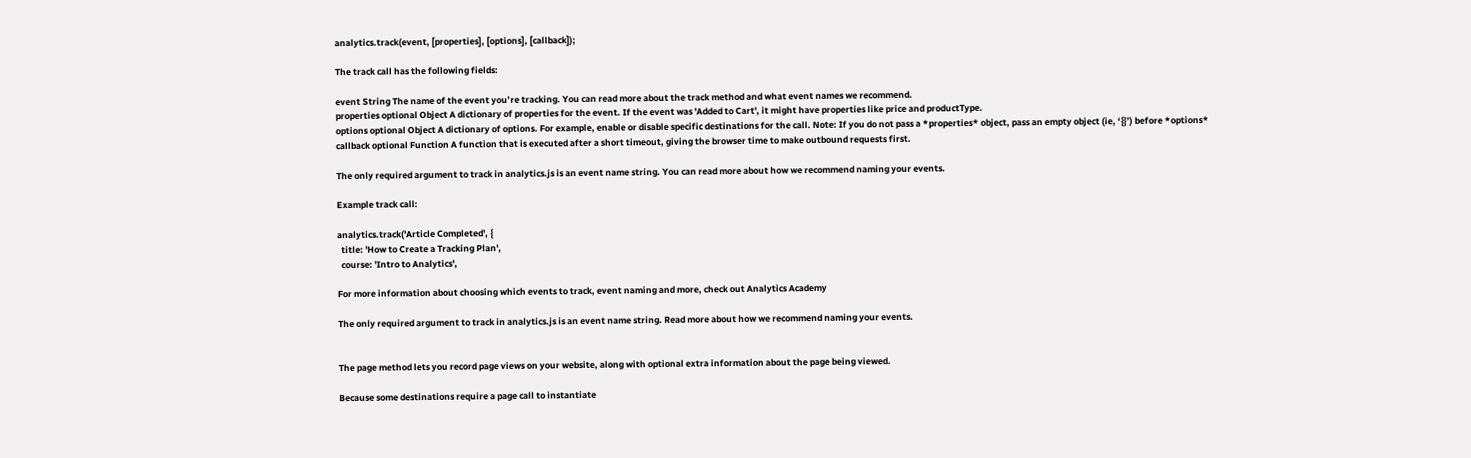analytics.track(event, [properties], [options], [callback]);

The track call has the following fields:

event String The name of the event you’re tracking. You can read more about the track method and what event names we recommend.
properties optional Object A dictionary of properties for the event. If the event was 'Added to Cart', it might have properties like price and productType.
options optional Object A dictionary of options. For example, enable or disable specific destinations for the call. Note: If you do not pass a *properties* object, pass an empty object (ie, ‘{}’) before *options*
callback optional Function A function that is executed after a short timeout, giving the browser time to make outbound requests first.

The only required argument to track in analytics.js is an event name string. You can read more about how we recommend naming your events.

Example track call:

analytics.track('Article Completed', {
  title: 'How to Create a Tracking Plan',
  course: 'Intro to Analytics',

For more information about choosing which events to track, event naming and more, check out Analytics Academy

The only required argument to track in analytics.js is an event name string. Read more about how we recommend naming your events.


The page method lets you record page views on your website, along with optional extra information about the page being viewed.

Because some destinations require a page call to instantiate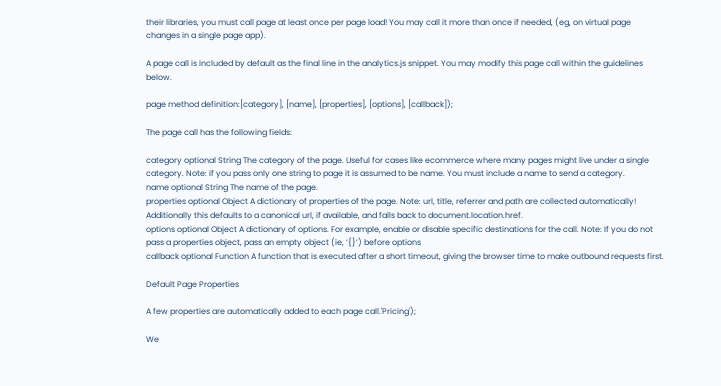their libraries, you must call page at least once per page load! You may call it more than once if needed, (eg, on virtual page changes in a single page app).

A page call is included by default as the final line in the analytics.js snippet. You may modify this page call within the guidelines below.

page method definition:[category], [name], [properties], [options], [callback]);

The page call has the following fields:

category optional String The category of the page. Useful for cases like ecommerce where many pages might live under a single category. Note: if you pass only one string to page it is assumed to be name. You must include a name to send a category.
name optional String The name of the page.
properties optional Object A dictionary of properties of the page. Note: url, title, referrer and path are collected automatically! Additionally this defaults to a canonical url, if available, and falls back to document.location.href.
options optional Object A dictionary of options. For example, enable or disable specific destinations for the call. Note: If you do not pass a properties object, pass an empty object (ie, ‘{}’) before options
callback optional Function A function that is executed after a short timeout, giving the browser time to make outbound requests first.

Default Page Properties

A few properties are automatically added to each page call.'Pricing');

We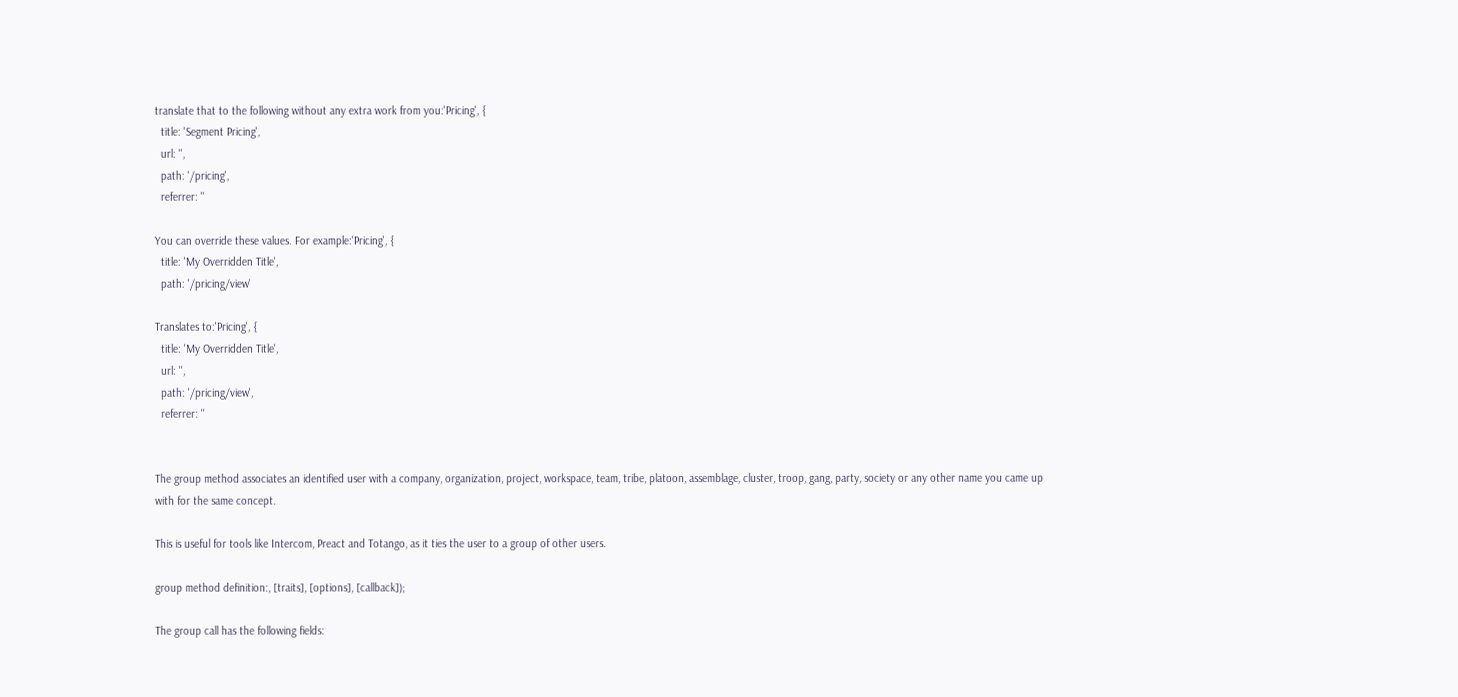translate that to the following without any extra work from you:'Pricing', {
  title: 'Segment Pricing',
  url: '',
  path: '/pricing',
  referrer: ''

You can override these values. For example:'Pricing', {
  title: 'My Overridden Title',
  path: '/pricing/view'

Translates to:'Pricing', {
  title: 'My Overridden Title',
  url: '',
  path: '/pricing/view',
  referrer: ''


The group method associates an identified user with a company, organization, project, workspace, team, tribe, platoon, assemblage, cluster, troop, gang, party, society or any other name you came up with for the same concept.

This is useful for tools like Intercom, Preact and Totango, as it ties the user to a group of other users.

group method definition:, [traits], [options], [callback]);

The group call has the following fields: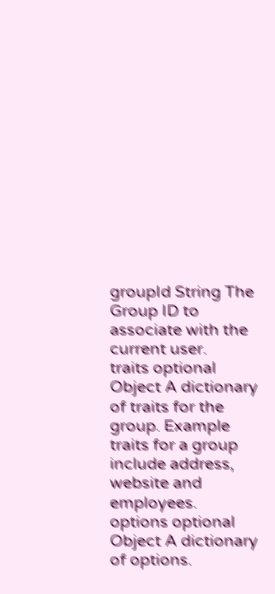groupId String The Group ID to associate with the current user.
traits optional Object A dictionary of traits for the group. Example traits for a group include address, website and employees.
options optional Object A dictionary of options.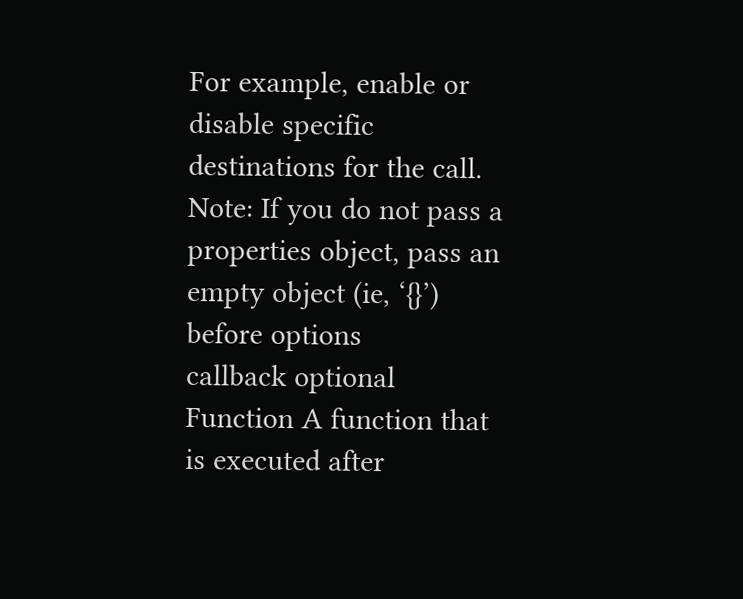For example, enable or disable specific destinations for the call. Note: If you do not pass a properties object, pass an empty object (ie, ‘{}’) before options
callback optional Function A function that is executed after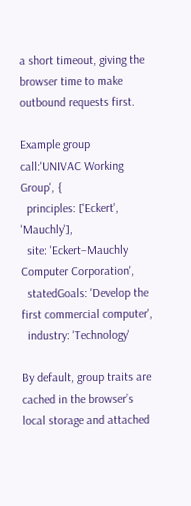a short timeout, giving the browser time to make outbound requests first.

Example group call:'UNIVAC Working Group', {
  principles: ['Eckert', 'Mauchly'],
  site: 'Eckert–Mauchly Computer Corporation',
  statedGoals: 'Develop the first commercial computer',
  industry: 'Technology'

By default, group traits are cached in the browser’s local storage and attached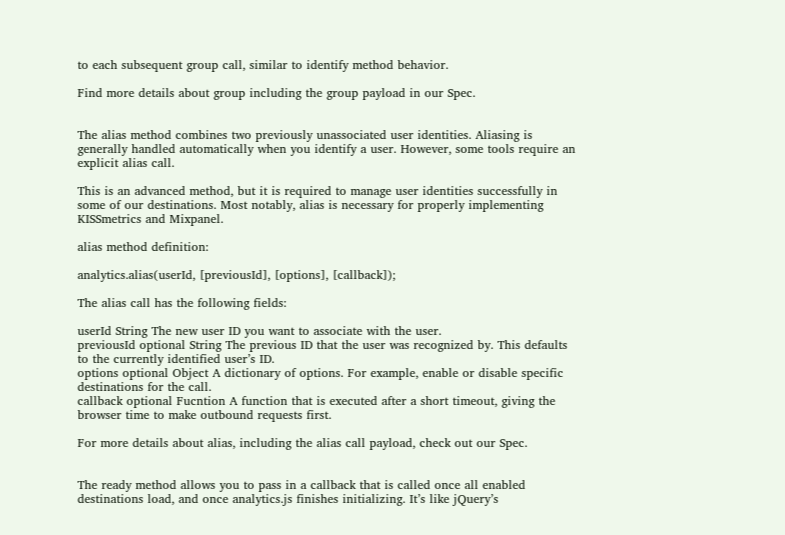to each subsequent group call, similar to identify method behavior.

Find more details about group including the group payload in our Spec.


The alias method combines two previously unassociated user identities. Aliasing is generally handled automatically when you identify a user. However, some tools require an explicit alias call.

This is an advanced method, but it is required to manage user identities successfully in some of our destinations. Most notably, alias is necessary for properly implementing KISSmetrics and Mixpanel.

alias method definition:

analytics.alias(userId, [previousId], [options], [callback]);

The alias call has the following fields:

userId String The new user ID you want to associate with the user.
previousId optional String The previous ID that the user was recognized by. This defaults to the currently identified user’s ID.
options optional Object A dictionary of options. For example, enable or disable specific destinations for the call.
callback optional Fucntion A function that is executed after a short timeout, giving the browser time to make outbound requests first.

For more details about alias, including the alias call payload, check out our Spec.


The ready method allows you to pass in a callback that is called once all enabled destinations load, and once analytics.js finishes initializing. It’s like jQuery’s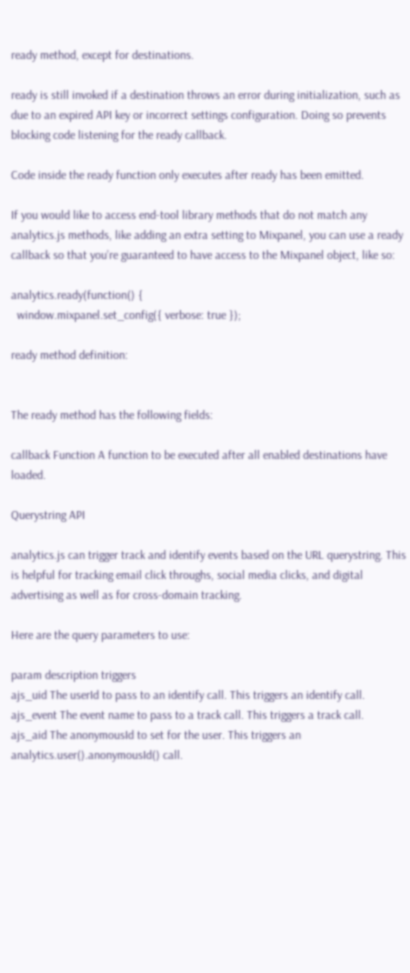ready method, except for destinations.

ready is still invoked if a destination throws an error during initialization, such as due to an expired API key or incorrect settings configuration. Doing so prevents blocking code listening for the ready callback.

Code inside the ready function only executes after ready has been emitted.

If you would like to access end-tool library methods that do not match any analytics.js methods, like adding an extra setting to Mixpanel, you can use a ready callback so that you’re guaranteed to have access to the Mixpanel object, like so:

analytics.ready(function() {
  window.mixpanel.set_config({ verbose: true });

ready method definition:


The ready method has the following fields:

callback Function A function to be executed after all enabled destinations have loaded.

Querystring API

analytics.js can trigger track and identify events based on the URL querystring. This is helpful for tracking email click throughs, social media clicks, and digital advertising as well as for cross-domain tracking.

Here are the query parameters to use:

param description triggers
ajs_uid The userId to pass to an identify call. This triggers an identify call.
ajs_event The event name to pass to a track call. This triggers a track call.
ajs_aid The anonymousId to set for the user. This triggers an analytics.user().anonymousId() call.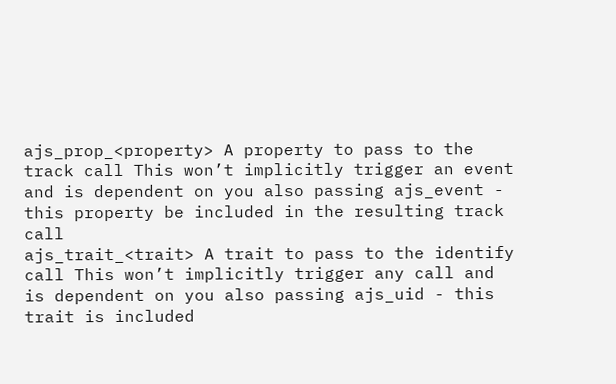ajs_prop_<property> A property to pass to the track call This won’t implicitly trigger an event and is dependent on you also passing ajs_event - this property be included in the resulting track call
ajs_trait_<trait> A trait to pass to the identify call This won’t implicitly trigger any call and is dependent on you also passing ajs_uid - this trait is included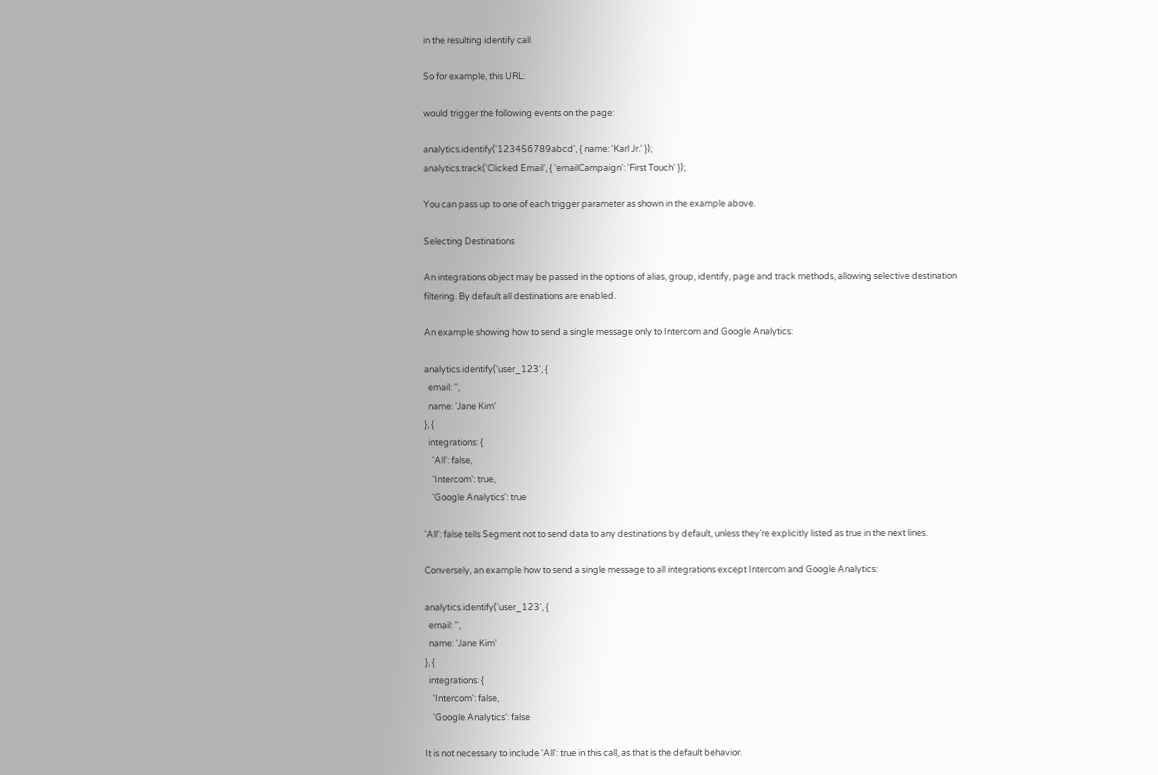in the resulting identify call

So for example, this URL:

would trigger the following events on the page:

analytics.identify('123456789abcd', { name: 'Karl Jr.' });
analytics.track('Clicked Email', { 'emailCampaign': 'First Touch' });

You can pass up to one of each trigger parameter as shown in the example above.

Selecting Destinations

An integrations object may be passed in the options of alias, group, identify, page and track methods, allowing selective destination filtering. By default all destinations are enabled.

An example showing how to send a single message only to Intercom and Google Analytics:

analytics.identify('user_123', {
  email: '',
  name: 'Jane Kim'
}, {
  integrations: {
    'All': false,
    'Intercom': true,
    'Google Analytics': true

'All': false tells Segment not to send data to any destinations by default, unless they’re explicitly listed as true in the next lines.

Conversely, an example how to send a single message to all integrations except Intercom and Google Analytics:

analytics.identify('user_123', {
  email: '',
  name: 'Jane Kim'
}, {
  integrations: {
    'Intercom': false,
    'Google Analytics': false

It is not necessary to include 'All': true in this call, as that is the default behavior.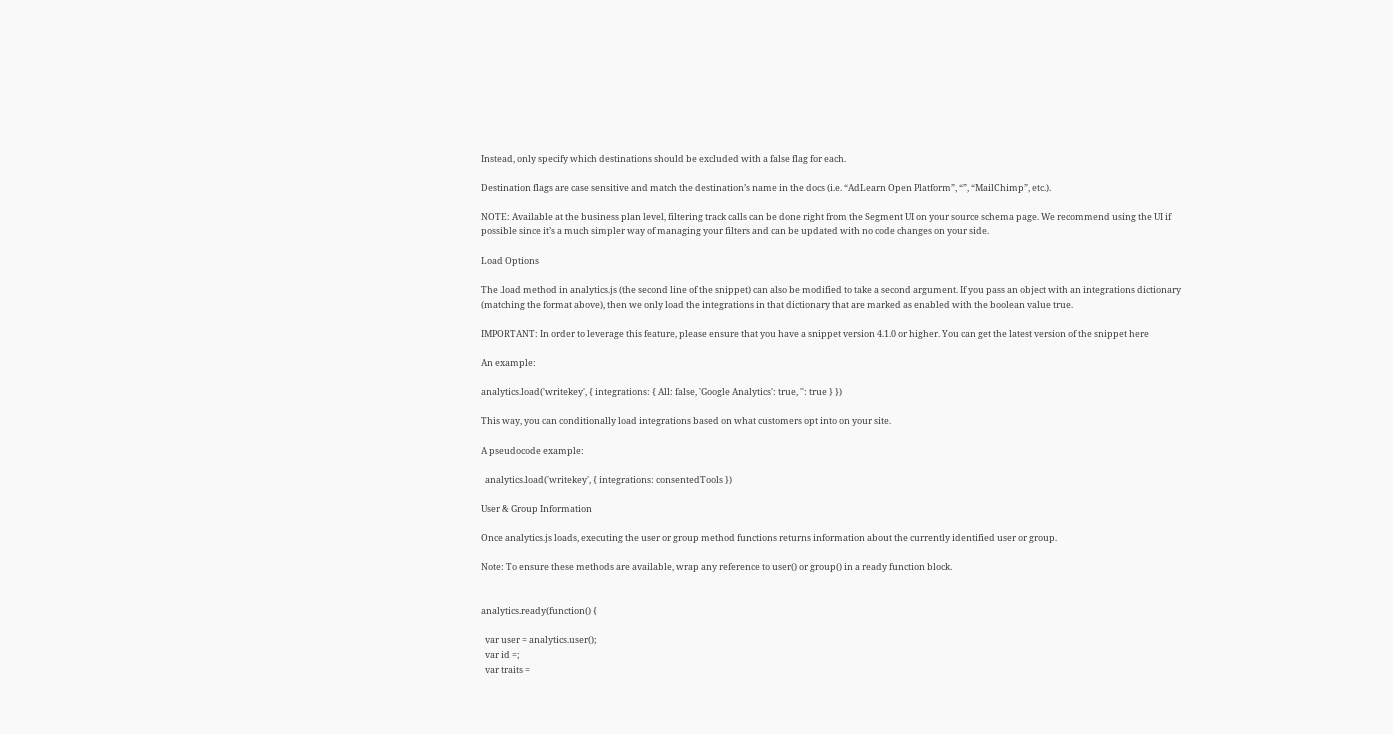Instead, only specify which destinations should be excluded with a false flag for each.

Destination flags are case sensitive and match the destination’s name in the docs (i.e. “AdLearn Open Platform”, “”, “MailChimp”, etc.).

NOTE: Available at the business plan level, filtering track calls can be done right from the Segment UI on your source schema page. We recommend using the UI if possible since it’s a much simpler way of managing your filters and can be updated with no code changes on your side.

Load Options

The .load method in analytics.js (the second line of the snippet) can also be modified to take a second argument. If you pass an object with an integrations dictionary (matching the format above), then we only load the integrations in that dictionary that are marked as enabled with the boolean value true.

IMPORTANT: In order to leverage this feature, please ensure that you have a snippet version 4.1.0 or higher. You can get the latest version of the snippet here

An example:

analytics.load('writekey', { integrations: { All: false, 'Google Analytics': true, '': true } })

This way, you can conditionally load integrations based on what customers opt into on your site.

A pseudocode example:

  analytics.load('writekey', { integrations: consentedTools })

User & Group Information

Once analytics.js loads, executing the user or group method functions returns information about the currently identified user or group.

Note: To ensure these methods are available, wrap any reference to user() or group() in a ready function block.


analytics.ready(function() {

  var user = analytics.user();
  var id =;
  var traits =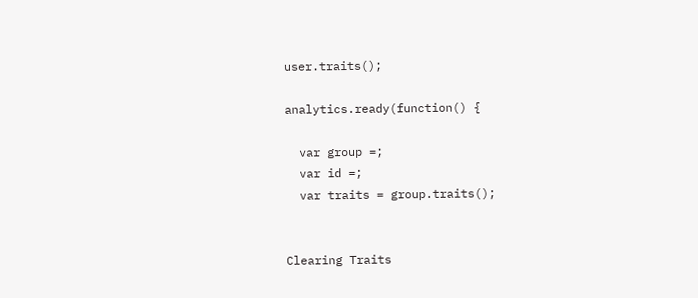user.traits();

analytics.ready(function() {

  var group =;
  var id =;
  var traits = group.traits();


Clearing Traits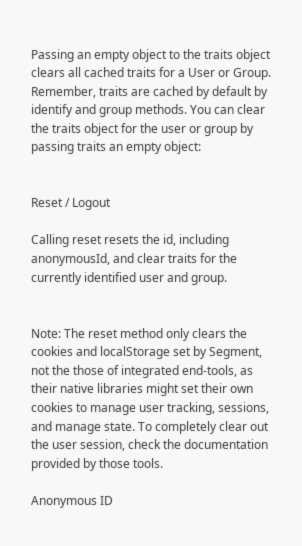Passing an empty object to the traits object clears all cached traits for a User or Group. Remember, traits are cached by default by identify and group methods. You can clear the traits object for the user or group by passing traits an empty object:


Reset / Logout

Calling reset resets the id, including anonymousId, and clear traits for the currently identified user and group.


Note: The reset method only clears the cookies and localStorage set by Segment, not the those of integrated end-tools, as their native libraries might set their own cookies to manage user tracking, sessions, and manage state. To completely clear out the user session, check the documentation provided by those tools.

Anonymous ID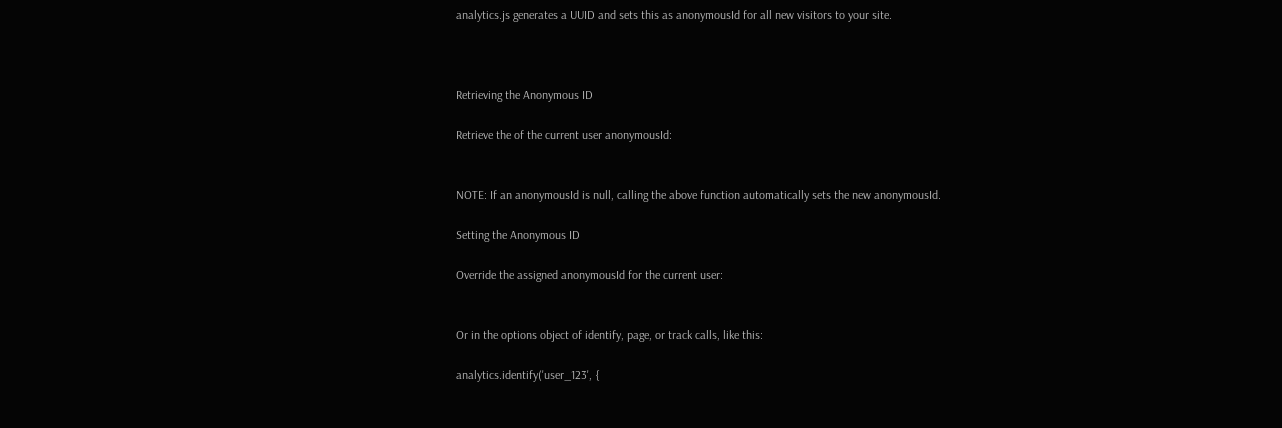analytics.js generates a UUID and sets this as anonymousId for all new visitors to your site.



Retrieving the Anonymous ID

Retrieve the of the current user anonymousId:


NOTE: If an anonymousId is null, calling the above function automatically sets the new anonymousId.

Setting the Anonymous ID

Override the assigned anonymousId for the current user:


Or in the options object of identify, page, or track calls, like this:

analytics.identify('user_123', {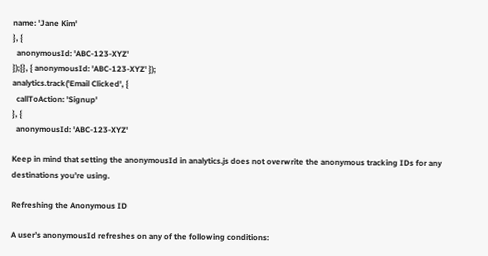name: 'Jane Kim'
}, {
  anonymousId: 'ABC-123-XYZ'
});{}, { anonymousId: 'ABC-123-XYZ' });
analytics.track('Email Clicked', {
  callToAction: 'Signup'
}, {
  anonymousId: 'ABC-123-XYZ'

Keep in mind that setting the anonymousId in analytics.js does not overwrite the anonymous tracking IDs for any destinations you’re using.

Refreshing the Anonymous ID

A user’s anonymousId refreshes on any of the following conditions: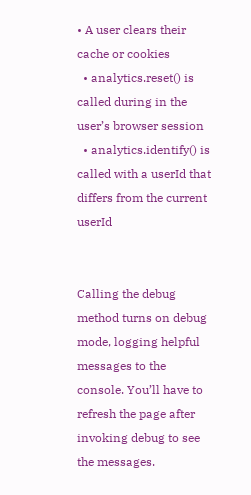• A user clears their cache or cookies
  • analytics.reset() is called during in the user’s browser session
  • analytics.identify() is called with a userId that differs from the current userId


Calling the debug method turns on debug mode, logging helpful messages to the console. You’ll have to refresh the page after invoking debug to see the messages.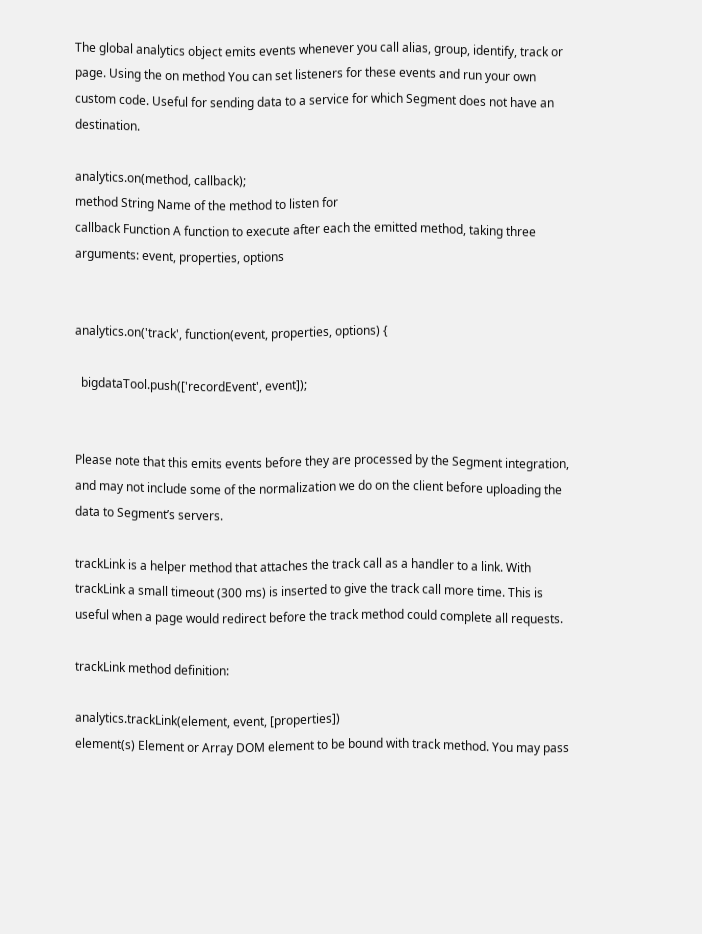The global analytics object emits events whenever you call alias, group, identify, track or page. Using the on method You can set listeners for these events and run your own custom code. Useful for sending data to a service for which Segment does not have an destination.

analytics.on(method, callback);
method String Name of the method to listen for
callback Function A function to execute after each the emitted method, taking three arguments: event, properties, options


analytics.on('track', function(event, properties, options) {

  bigdataTool.push(['recordEvent', event]);


Please note that this emits events before they are processed by the Segment integration, and may not include some of the normalization we do on the client before uploading the data to Segment’s servers.

trackLink is a helper method that attaches the track call as a handler to a link. With trackLink a small timeout (300 ms) is inserted to give the track call more time. This is useful when a page would redirect before the track method could complete all requests.

trackLink method definition:

analytics.trackLink(element, event, [properties])
element(s) Element or Array DOM element to be bound with track method. You may pass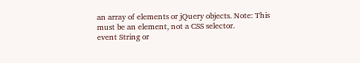an array of elements or jQuery objects. Note: This must be an element, not a CSS selector.
event String or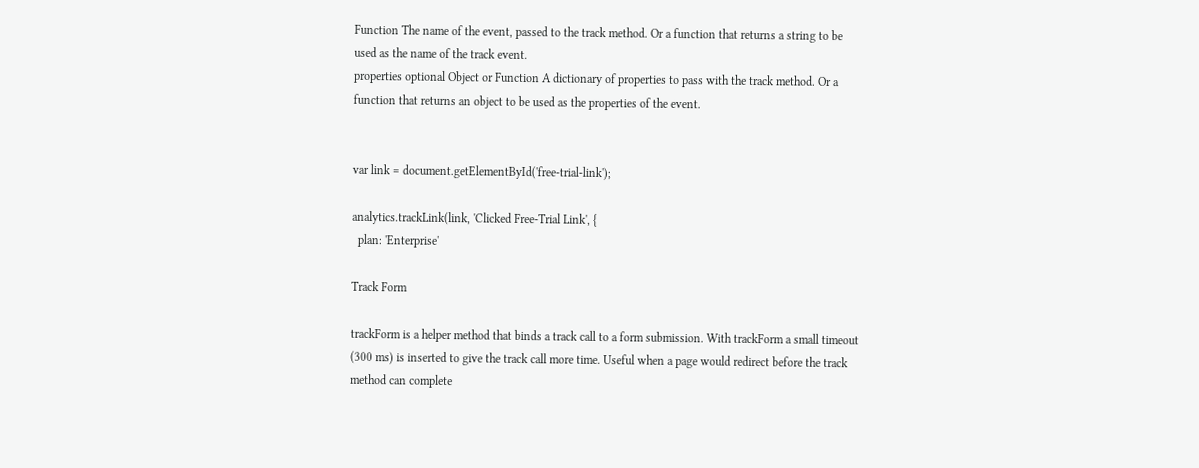Function The name of the event, passed to the track method. Or a function that returns a string to be used as the name of the track event.
properties optional Object or Function A dictionary of properties to pass with the track method. Or a function that returns an object to be used as the properties of the event.


var link = document.getElementById('free-trial-link');

analytics.trackLink(link, 'Clicked Free-Trial Link', {
  plan: 'Enterprise'

Track Form

trackForm is a helper method that binds a track call to a form submission. With trackForm a small timeout (300 ms) is inserted to give the track call more time. Useful when a page would redirect before the track method can complete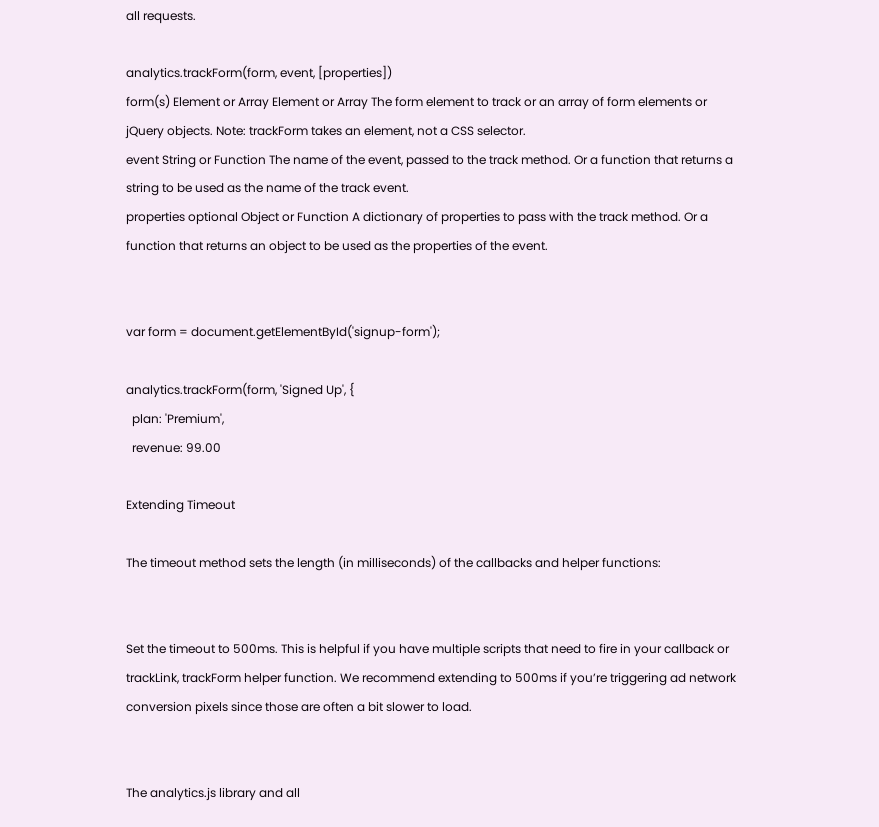all requests.

analytics.trackForm(form, event, [properties])
form(s) Element or Array Element or Array The form element to track or an array of form elements or jQuery objects. Note: trackForm takes an element, not a CSS selector.
event String or Function The name of the event, passed to the track method. Or a function that returns a string to be used as the name of the track event.
properties optional Object or Function A dictionary of properties to pass with the track method. Or a function that returns an object to be used as the properties of the event.


var form = document.getElementById('signup-form');

analytics.trackForm(form, 'Signed Up', {
  plan: 'Premium',
  revenue: 99.00

Extending Timeout

The timeout method sets the length (in milliseconds) of the callbacks and helper functions:


Set the timeout to 500ms. This is helpful if you have multiple scripts that need to fire in your callback or trackLink, trackForm helper function. We recommend extending to 500ms if you’re triggering ad network conversion pixels since those are often a bit slower to load.


The analytics.js library and all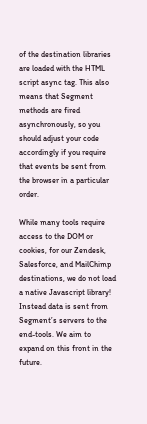of the destination libraries are loaded with the HTML script async tag. This also means that Segment methods are fired asynchronously, so you should adjust your code accordingly if you require that events be sent from the browser in a particular order.

While many tools require access to the DOM or cookies, for our Zendesk, Salesforce, and MailChimp destinations, we do not load a native Javascript library! Instead data is sent from Segment’s servers to the end-tools. We aim to expand on this front in the future.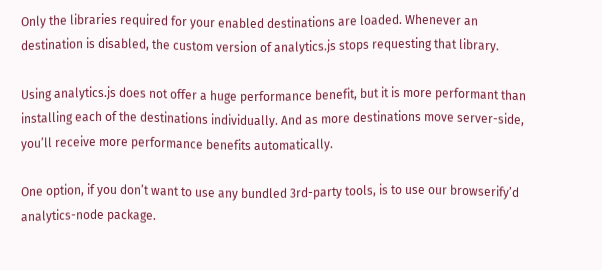Only the libraries required for your enabled destinations are loaded. Whenever an destination is disabled, the custom version of analytics.js stops requesting that library.

Using analytics.js does not offer a huge performance benefit, but it is more performant than installing each of the destinations individually. And as more destinations move server-side, you’ll receive more performance benefits automatically.

One option, if you don’t want to use any bundled 3rd-party tools, is to use our browserify’d analytics-node package.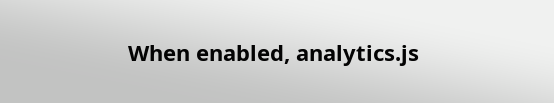When enabled, analytics.js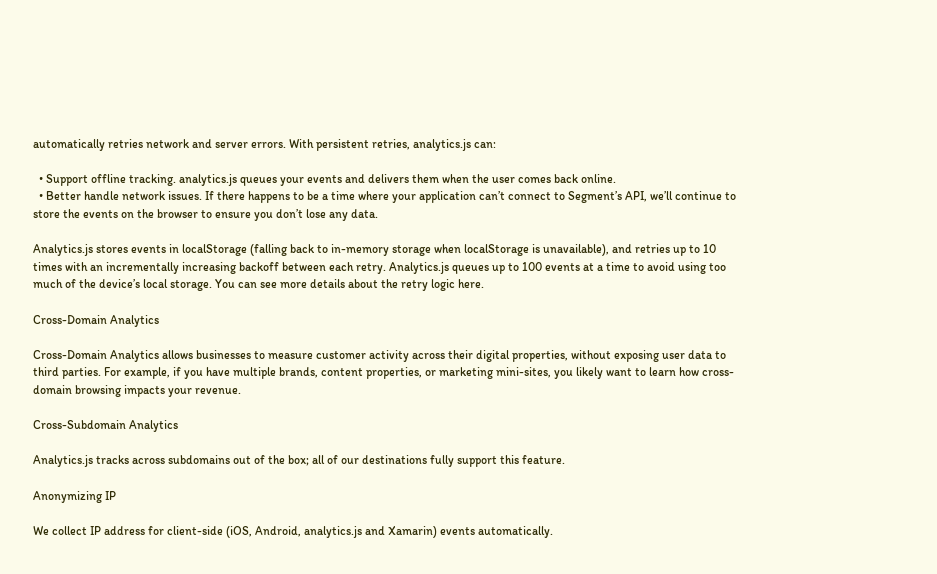automatically retries network and server errors. With persistent retries, analytics.js can:

  • Support offline tracking. analytics.js queues your events and delivers them when the user comes back online.
  • Better handle network issues. If there happens to be a time where your application can’t connect to Segment’s API, we’ll continue to store the events on the browser to ensure you don’t lose any data.

Analytics.js stores events in localStorage (falling back to in-memory storage when localStorage is unavailable), and retries up to 10 times with an incrementally increasing backoff between each retry. Analytics.js queues up to 100 events at a time to avoid using too much of the device’s local storage. You can see more details about the retry logic here.

Cross-Domain Analytics

Cross-Domain Analytics allows businesses to measure customer activity across their digital properties, without exposing user data to third parties. For example, if you have multiple brands, content properties, or marketing mini-sites, you likely want to learn how cross-domain browsing impacts your revenue.

Cross-Subdomain Analytics

Analytics.js tracks across subdomains out of the box; all of our destinations fully support this feature.

Anonymizing IP

We collect IP address for client-side (iOS, Android, analytics.js and Xamarin) events automatically.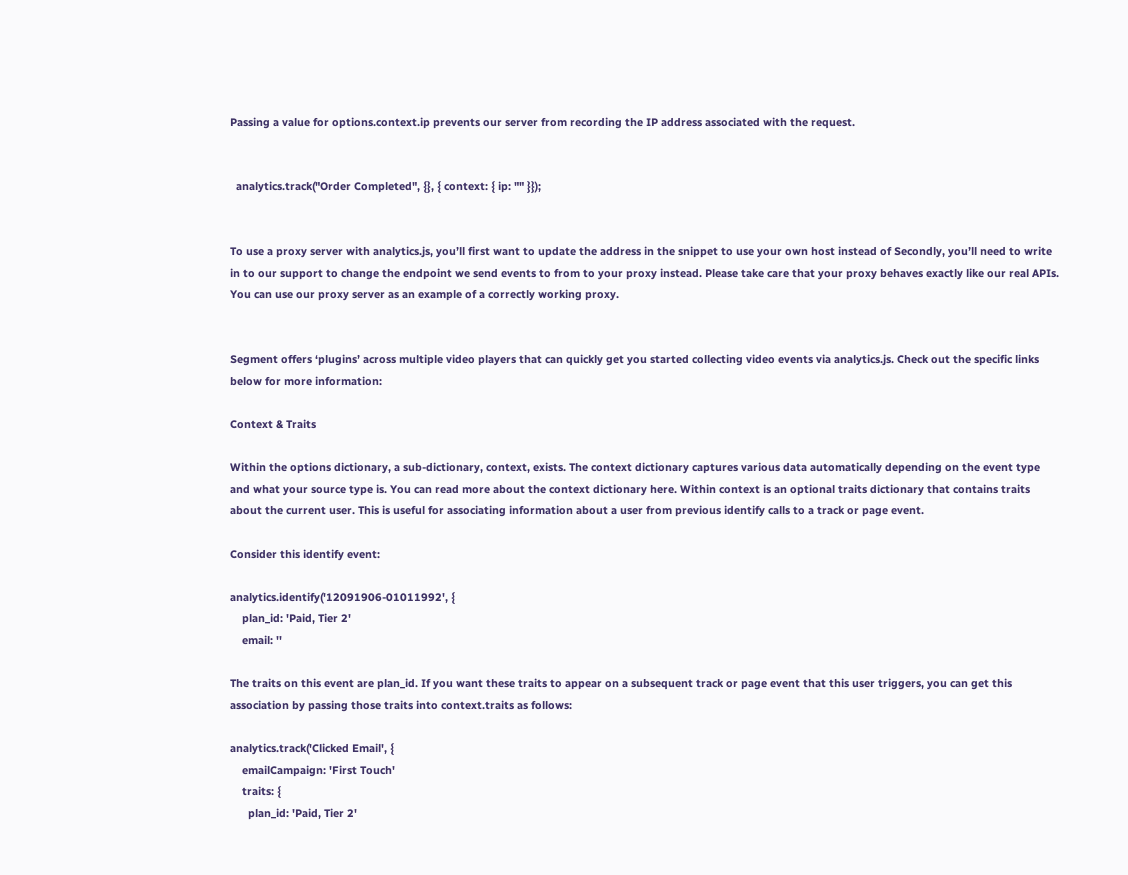Passing a value for options.context.ip prevents our server from recording the IP address associated with the request.


  analytics.track("Order Completed", {}, { context: { ip: "" }});


To use a proxy server with analytics.js, you’ll first want to update the address in the snippet to use your own host instead of Secondly, you’ll need to write in to our support to change the endpoint we send events to from to your proxy instead. Please take care that your proxy behaves exactly like our real APIs. You can use our proxy server as an example of a correctly working proxy.


Segment offers ‘plugins’ across multiple video players that can quickly get you started collecting video events via analytics.js. Check out the specific links below for more information:

Context & Traits

Within the options dictionary, a sub-dictionary, context, exists. The context dictionary captures various data automatically depending on the event type and what your source type is. You can read more about the context dictionary here. Within context is an optional traits dictionary that contains traits about the current user. This is useful for associating information about a user from previous identify calls to a track or page event.

Consider this identify event:

analytics.identify('12091906-01011992', {
    plan_id: 'Paid, Tier 2'
    email: ''

The traits on this event are plan_id. If you want these traits to appear on a subsequent track or page event that this user triggers, you can get this association by passing those traits into context.traits as follows:

analytics.track('Clicked Email', {
    emailCampaign: 'First Touch'
    traits: {
      plan_id: 'Paid, Tier 2'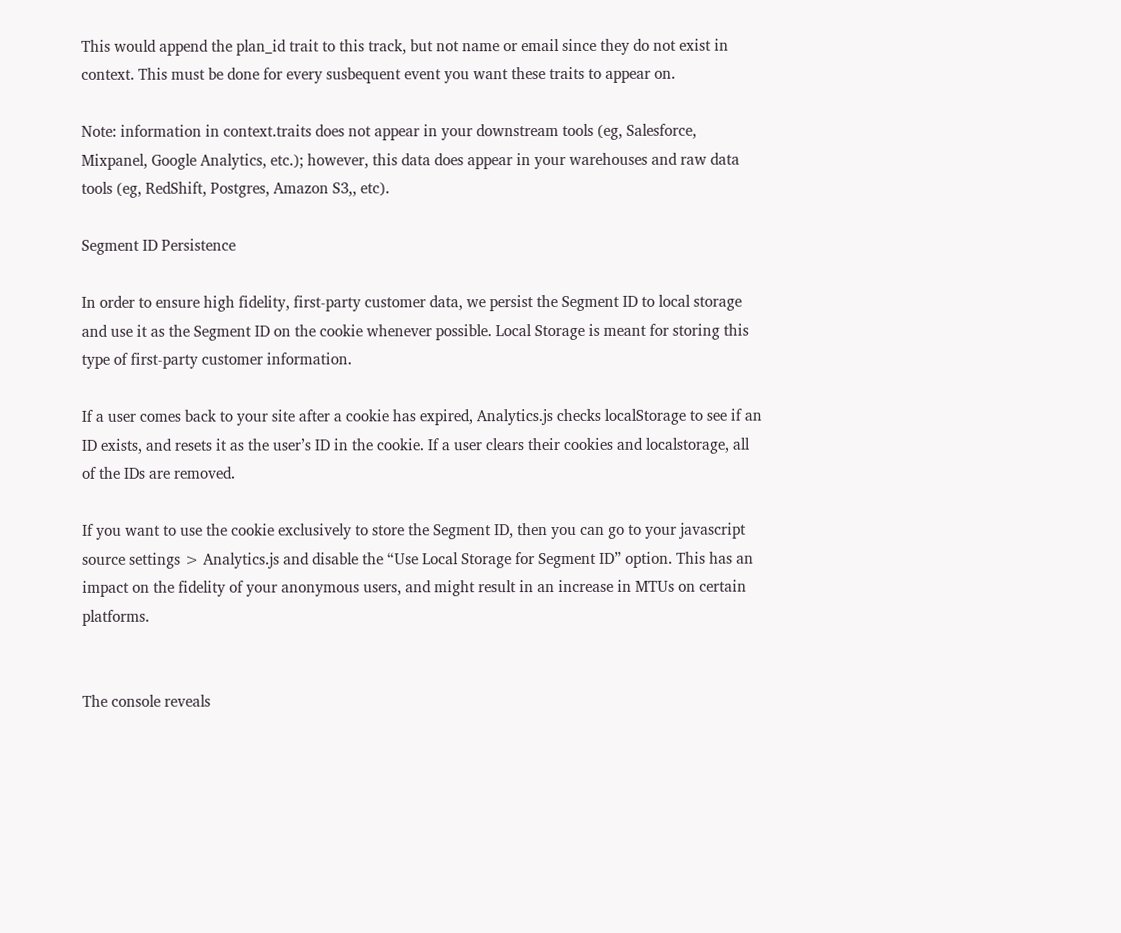This would append the plan_id trait to this track, but not name or email since they do not exist in context. This must be done for every susbequent event you want these traits to appear on.

Note: information in context.traits does not appear in your downstream tools (eg, Salesforce, Mixpanel, Google Analytics, etc.); however, this data does appear in your warehouses and raw data tools (eg, RedShift, Postgres, Amazon S3,, etc).

Segment ID Persistence

In order to ensure high fidelity, first-party customer data, we persist the Segment ID to local storage and use it as the Segment ID on the cookie whenever possible. Local Storage is meant for storing this type of first-party customer information.

If a user comes back to your site after a cookie has expired, Analytics.js checks localStorage to see if an ID exists, and resets it as the user’s ID in the cookie. If a user clears their cookies and localstorage, all of the IDs are removed.

If you want to use the cookie exclusively to store the Segment ID, then you can go to your javascript source settings > Analytics.js and disable the “Use Local Storage for Segment ID” option. This has an impact on the fidelity of your anonymous users, and might result in an increase in MTUs on certain platforms.


The console reveals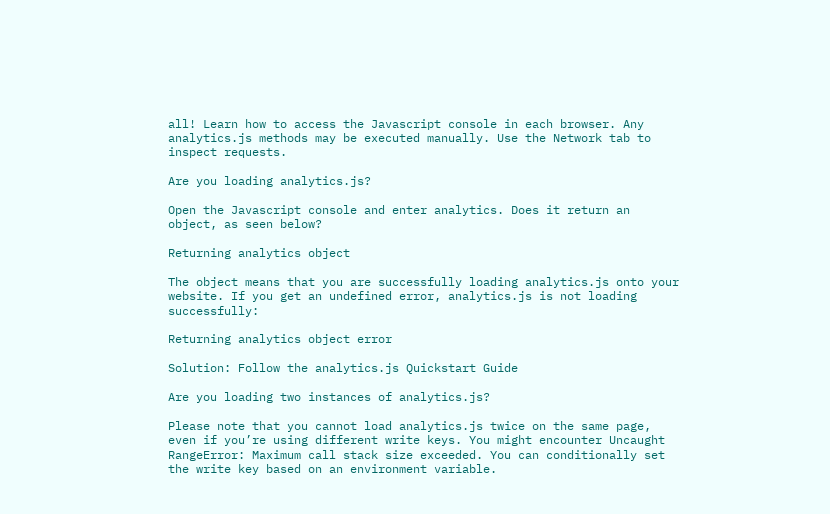all! Learn how to access the Javascript console in each browser. Any analytics.js methods may be executed manually. Use the Network tab to inspect requests.

Are you loading analytics.js?

Open the Javascript console and enter analytics. Does it return an object, as seen below?

Returning analytics object

The object means that you are successfully loading analytics.js onto your website. If you get an undefined error, analytics.js is not loading successfully:

Returning analytics object error

Solution: Follow the analytics.js Quickstart Guide

Are you loading two instances of analytics.js?

Please note that you cannot load analytics.js twice on the same page, even if you’re using different write keys. You might encounter Uncaught RangeError: Maximum call stack size exceeded. You can conditionally set the write key based on an environment variable.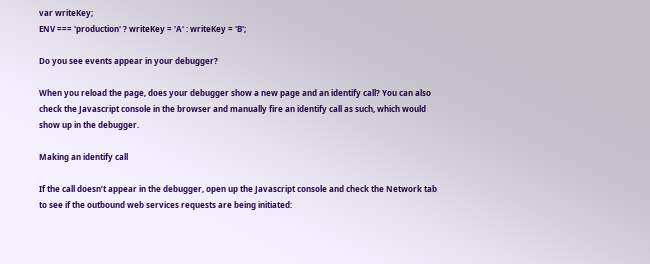var writeKey;
ENV === 'production' ? writeKey = 'A' : writeKey = 'B';

Do you see events appear in your debugger?

When you reload the page, does your debugger show a new page and an identify call? You can also check the Javascript console in the browser and manually fire an identify call as such, which would show up in the debugger.

Making an identify call

If the call doesn’t appear in the debugger, open up the Javascript console and check the Network tab to see if the outbound web services requests are being initiated: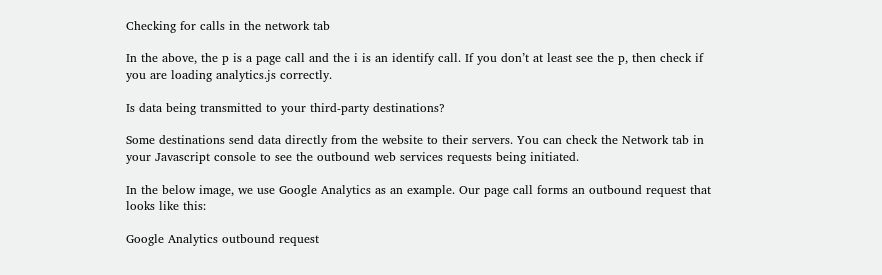Checking for calls in the network tab

In the above, the p is a page call and the i is an identify call. If you don’t at least see the p, then check if you are loading analytics.js correctly.

Is data being transmitted to your third-party destinations?

Some destinations send data directly from the website to their servers. You can check the Network tab in your Javascript console to see the outbound web services requests being initiated.

In the below image, we use Google Analytics as an example. Our page call forms an outbound request that looks like this:

Google Analytics outbound request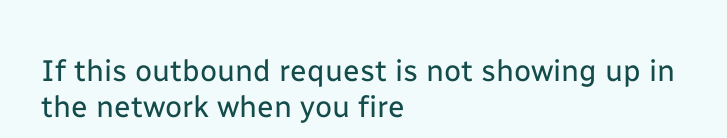If this outbound request is not showing up in the network when you fire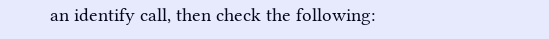an identify call, then check the following: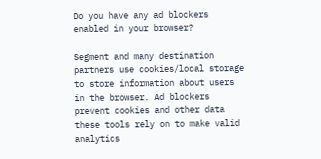Do you have any ad blockers enabled in your browser?

Segment and many destination partners use cookies/local storage to store information about users in the browser. Ad blockers prevent cookies and other data these tools rely on to make valid analytics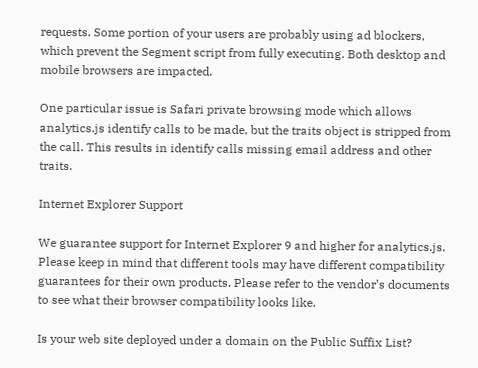requests. Some portion of your users are probably using ad blockers, which prevent the Segment script from fully executing. Both desktop and mobile browsers are impacted.

One particular issue is Safari private browsing mode which allows analytics.js identify calls to be made, but the traits object is stripped from the call. This results in identify calls missing email address and other traits.

Internet Explorer Support

We guarantee support for Internet Explorer 9 and higher for analytics.js. Please keep in mind that different tools may have different compatibility guarantees for their own products. Please refer to the vendor’s documents to see what their browser compatibility looks like.

Is your web site deployed under a domain on the Public Suffix List?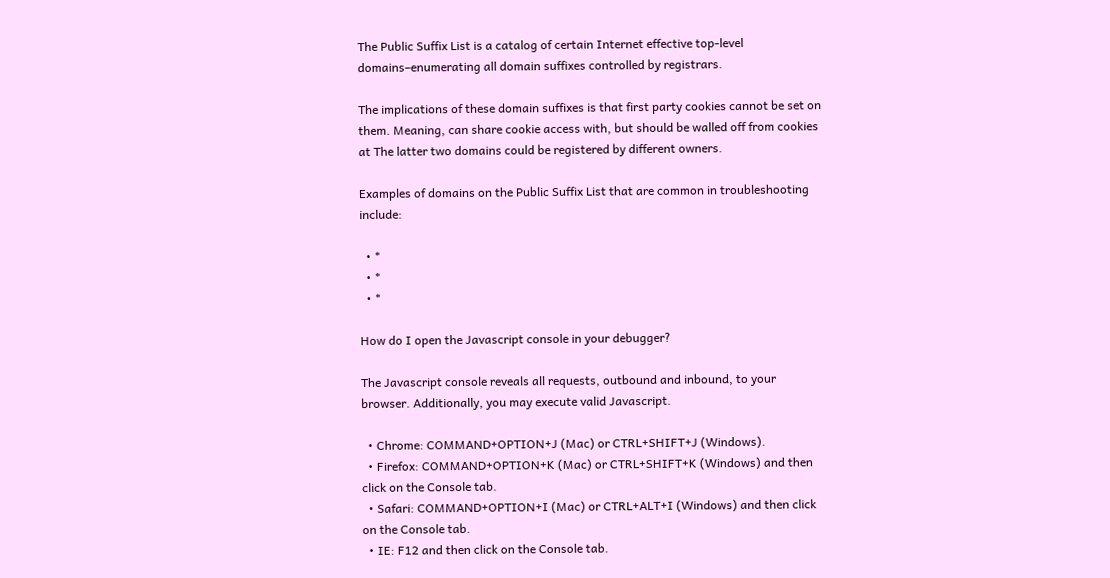The Public Suffix List is a catalog of certain Internet effective top-level domains–enumerating all domain suffixes controlled by registrars.

The implications of these domain suffixes is that first party cookies cannot be set on them. Meaning, can share cookie access with, but should be walled off from cookies at The latter two domains could be registered by different owners.

Examples of domains on the Public Suffix List that are common in troubleshooting include:

  • *
  • *
  • *

How do I open the Javascript console in your debugger?

The Javascript console reveals all requests, outbound and inbound, to your browser. Additionally, you may execute valid Javascript.

  • Chrome: COMMAND+OPTION+J (Mac) or CTRL+SHIFT+J (Windows).
  • Firefox: COMMAND+OPTION+K (Mac) or CTRL+SHIFT+K (Windows) and then click on the Console tab.
  • Safari: COMMAND+OPTION+I (Mac) or CTRL+ALT+I (Windows) and then click on the Console tab.
  • IE: F12 and then click on the Console tab.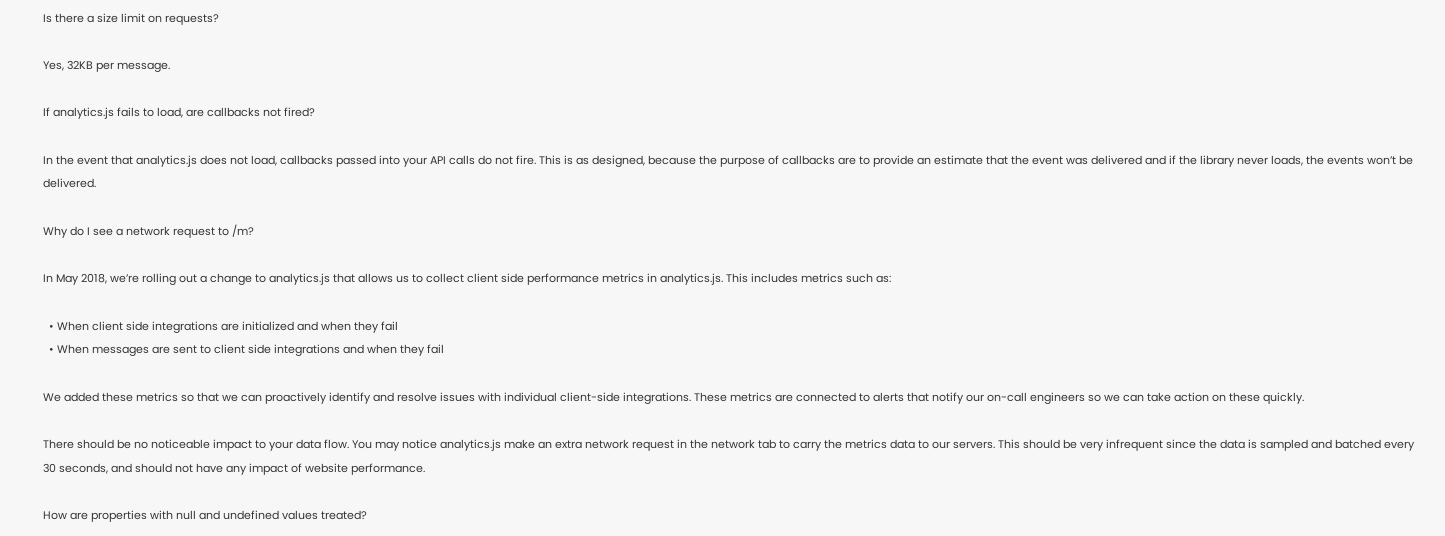Is there a size limit on requests?

Yes, 32KB per message.

If analytics.js fails to load, are callbacks not fired?

In the event that analytics.js does not load, callbacks passed into your API calls do not fire. This is as designed, because the purpose of callbacks are to provide an estimate that the event was delivered and if the library never loads, the events won’t be delivered.

Why do I see a network request to /m?

In May 2018, we’re rolling out a change to analytics.js that allows us to collect client side performance metrics in analytics.js. This includes metrics such as:

  • When client side integrations are initialized and when they fail
  • When messages are sent to client side integrations and when they fail

We added these metrics so that we can proactively identify and resolve issues with individual client-side integrations. These metrics are connected to alerts that notify our on-call engineers so we can take action on these quickly.

There should be no noticeable impact to your data flow. You may notice analytics.js make an extra network request in the network tab to carry the metrics data to our servers. This should be very infrequent since the data is sampled and batched every 30 seconds, and should not have any impact of website performance.

How are properties with null and undefined values treated?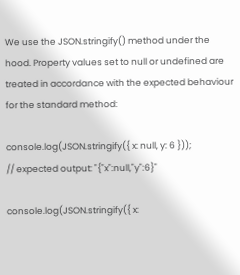We use the JSON.stringify() method under the hood. Property values set to null or undefined are treated in accordance with the expected behaviour for the standard method:

console.log(JSON.stringify({ x: null, y: 6 }));
// expected output: "{"x":null,"y":6}"

console.log(JSON.stringify({ x: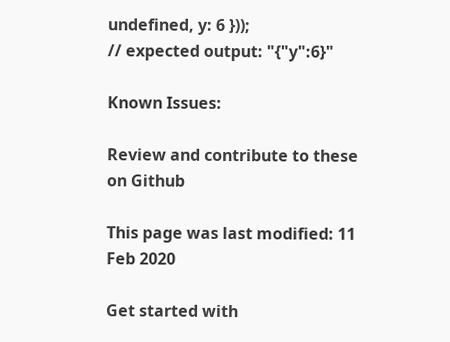undefined, y: 6 }));
// expected output: "{"y":6}"

Known Issues:

Review and contribute to these on Github

This page was last modified: 11 Feb 2020

Get started with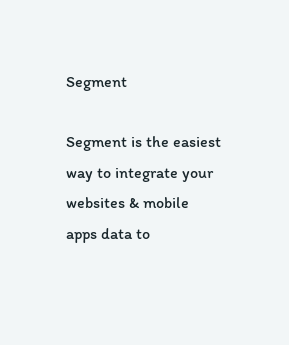Segment

Segment is the easiest way to integrate your websites & mobile apps data to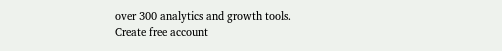over 300 analytics and growth tools.
Create free account